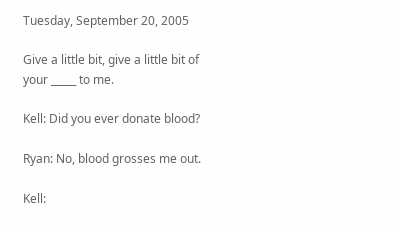Tuesday, September 20, 2005

Give a little bit, give a little bit of your _____ to me.

Kell: Did you ever donate blood?

Ryan: No, blood grosses me out.

Kell: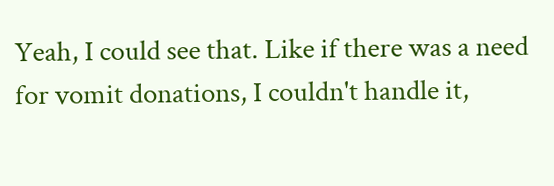Yeah, I could see that. Like if there was a need for vomit donations, I couldn't handle it,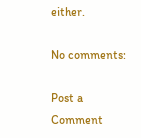either.

No comments:

Post a Comment